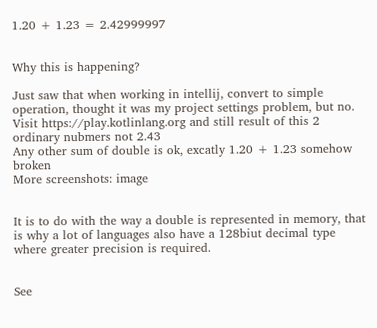1.20 + 1.23 = 2.42999997


Why this is happening?

Just saw that when working in intellij, convert to simple operation, thought it was my project settings problem, but no. Visit https://play.kotlinlang.org and still result of this 2 ordinary nubmers not 2.43
Any other sum of double is ok, excatly 1.20 + 1.23 somehow broken
More screenshots: image


It is to do with the way a double is represented in memory, that is why a lot of languages also have a 128biut decimal type where greater precision is required.


See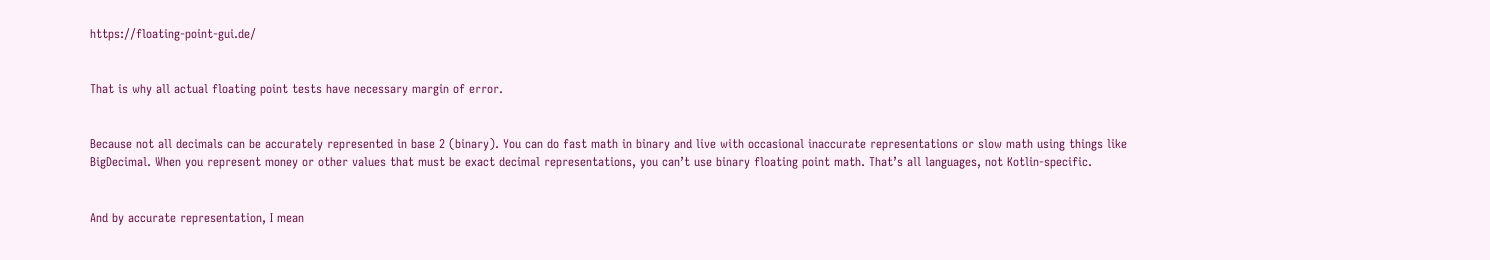https://floating-point-gui.de/


That is why all actual floating point tests have necessary margin of error.


Because not all decimals can be accurately represented in base 2 (binary). You can do fast math in binary and live with occasional inaccurate representations or slow math using things like BigDecimal. When you represent money or other values that must be exact decimal representations, you can’t use binary floating point math. That’s all languages, not Kotlin-specific.


And by accurate representation, I mean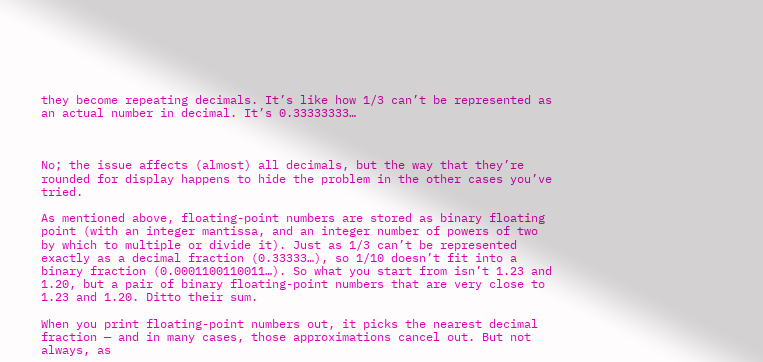they become repeating decimals. It’s like how 1/3 can’t be represented as an actual number in decimal. It’s 0.33333333…



No; the issue affects (almost) all decimals, but the way that they’re rounded for display happens to hide the problem in the other cases you’ve tried.

As mentioned above, floating-point numbers are stored as binary floating point (with an integer mantissa, and an integer number of powers of two by which to multiple or divide it). Just as 1/3 can’t be represented exactly as a decimal fraction (0.33333…), so 1/10 doesn’t fit into a binary fraction (0.0001100110011…). So what you start from isn’t 1.23 and 1.20, but a pair of binary floating-point numbers that are very close to 1.23 and 1.20. Ditto their sum.

When you print floating-point numbers out, it picks the nearest decimal fraction — and in many cases, those approximations cancel out. But not always, as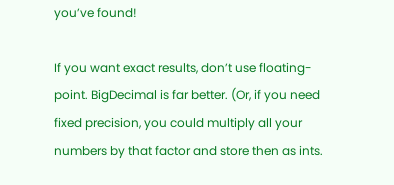you’ve found!

If you want exact results, don’t use floating-point. BigDecimal is far better. (Or, if you need fixed precision, you could multiply all your numbers by that factor and store then as ints.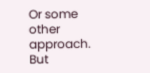Or some other approach. But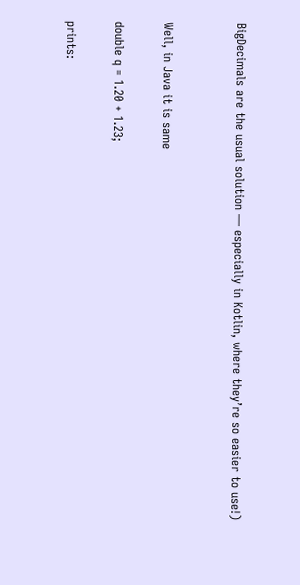BigDecimals are the usual solution — especially in Kotlin, where they’re so easier to use!)


Well, in Java it is same

double q = 1.20 + 1.23;

prints: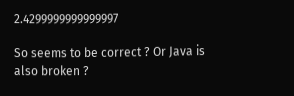2.4299999999999997

So seems to be correct ? Or Java is also broken ?